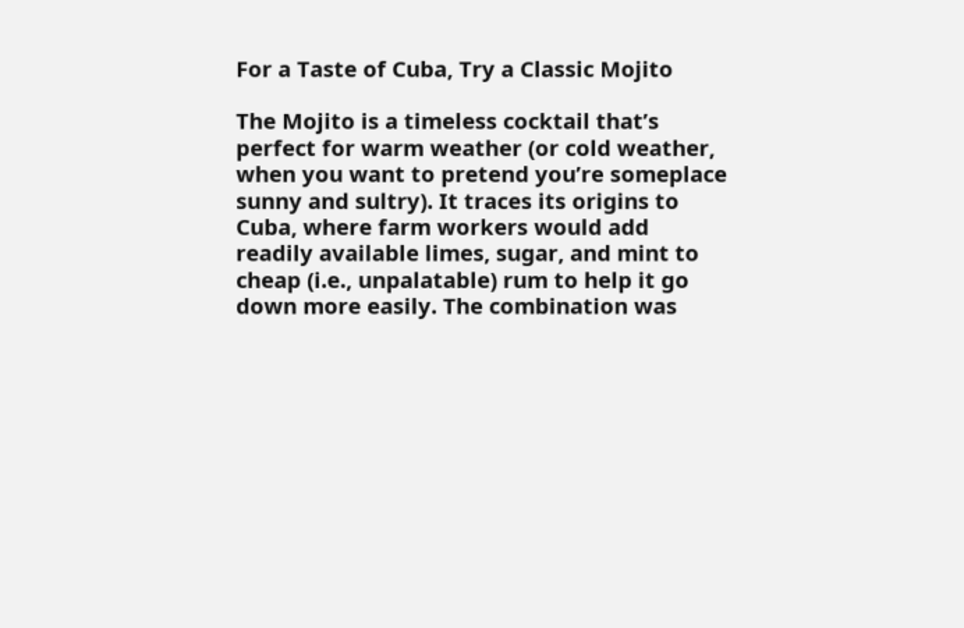For a Taste of Cuba, Try a Classic Mojito

The Mojito is a timeless cocktail that’s perfect for warm weather (or cold weather, when you want to pretend you’re someplace sunny and sultry). It traces its origins to Cuba, where farm workers would add readily available limes, sugar, and mint to cheap (i.e., unpalatable) rum to help it go down more easily. The combination was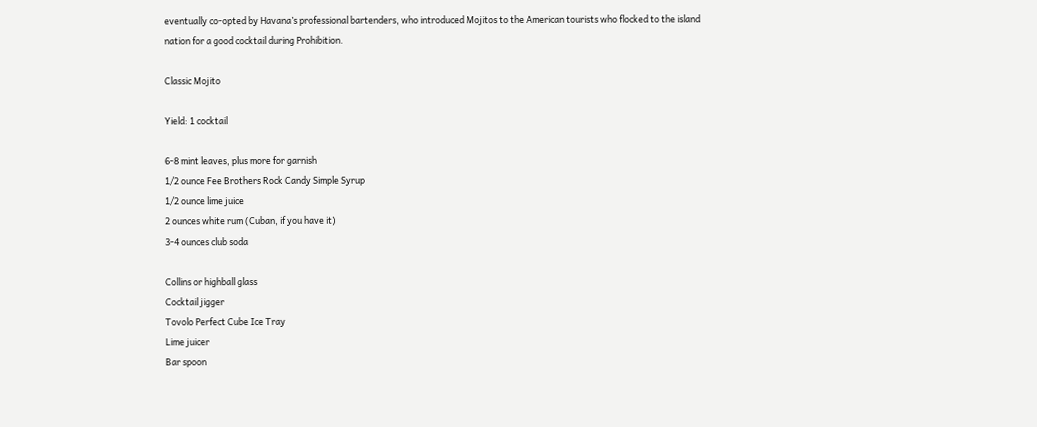eventually co-opted by Havana’s professional bartenders, who introduced Mojitos to the American tourists who flocked to the island nation for a good cocktail during Prohibition.

Classic Mojito

Yield: 1 cocktail

6-8 mint leaves, plus more for garnish
1/2 ounce Fee Brothers Rock Candy Simple Syrup
1/2 ounce lime juice
2 ounces white rum (Cuban, if you have it)
3-4 ounces club soda

Collins or highball glass
Cocktail jigger
Tovolo Perfect Cube Ice Tray
Lime juicer
Bar spoon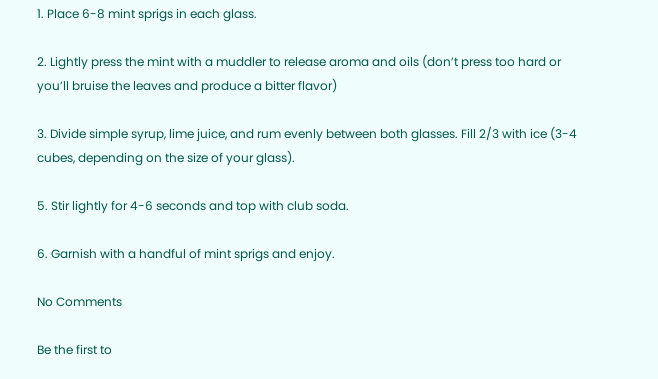1. Place 6-8 mint sprigs in each glass.

2. Lightly press the mint with a muddler to release aroma and oils (don’t press too hard or you’ll bruise the leaves and produce a bitter flavor)

3. Divide simple syrup, lime juice, and rum evenly between both glasses. Fill 2/3 with ice (3-4 cubes, depending on the size of your glass).

5. Stir lightly for 4-6 seconds and top with club soda.

6. Garnish with a handful of mint sprigs and enjoy.

No Comments

Be the first to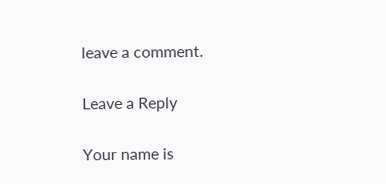leave a comment.

Leave a Reply

Your name is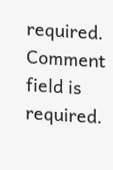required.
Comment field is required.